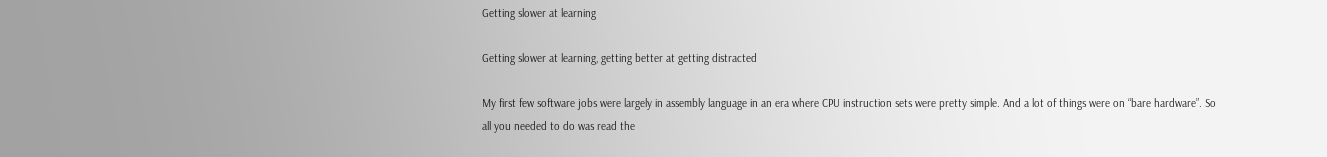Getting slower at learning

Getting slower at learning, getting better at getting distracted

My first few software jobs were largely in assembly language in an era where CPU instruction sets were pretty simple. And a lot of things were on “bare hardware”. So all you needed to do was read the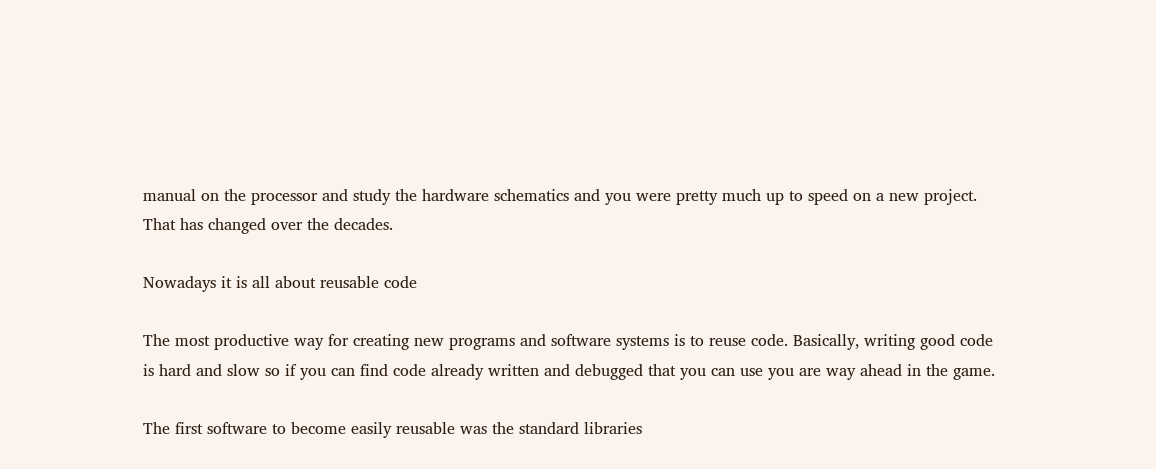manual on the processor and study the hardware schematics and you were pretty much up to speed on a new project. That has changed over the decades.

Nowadays it is all about reusable code

The most productive way for creating new programs and software systems is to reuse code. Basically, writing good code is hard and slow so if you can find code already written and debugged that you can use you are way ahead in the game.

The first software to become easily reusable was the standard libraries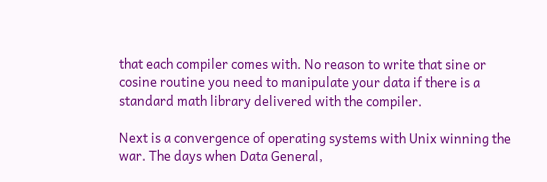that each compiler comes with. No reason to write that sine or cosine routine you need to manipulate your data if there is a standard math library delivered with the compiler.

Next is a convergence of operating systems with Unix winning the war. The days when Data General,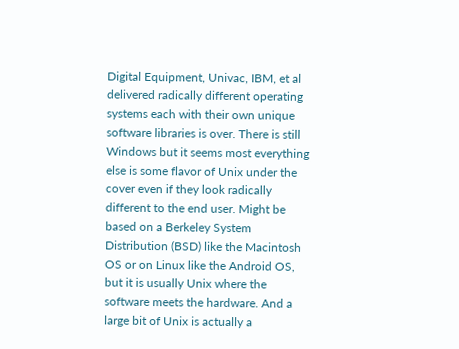Digital Equipment, Univac, IBM, et al delivered radically different operating systems each with their own unique software libraries is over. There is still Windows but it seems most everything else is some flavor of Unix under the cover even if they look radically different to the end user. Might be based on a Berkeley System Distribution (BSD) like the Macintosh OS or on Linux like the Android OS, but it is usually Unix where the software meets the hardware. And a large bit of Unix is actually a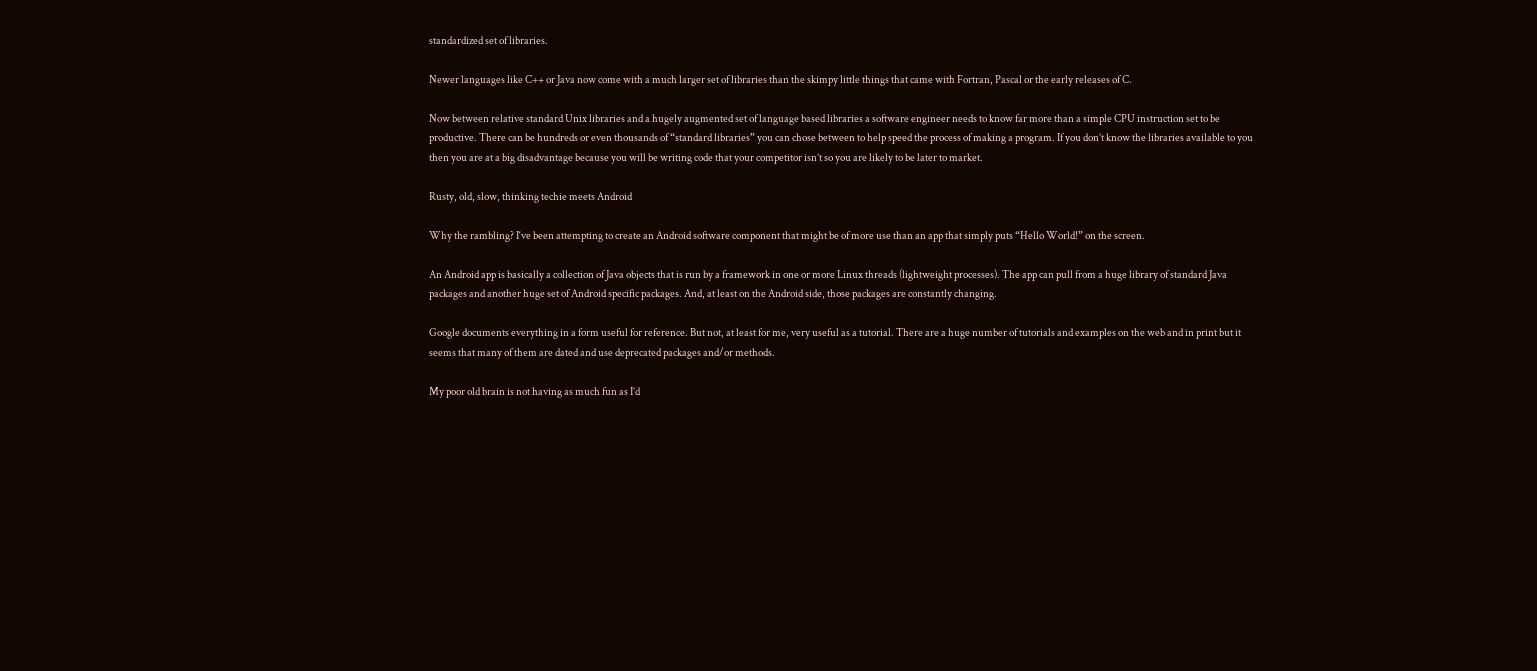standardized set of libraries.

Newer languages like C++ or Java now come with a much larger set of libraries than the skimpy little things that came with Fortran, Pascal or the early releases of C.

Now between relative standard Unix libraries and a hugely augmented set of language based libraries a software engineer needs to know far more than a simple CPU instruction set to be productive. There can be hundreds or even thousands of “standard libraries” you can chose between to help speed the process of making a program. If you don’t know the libraries available to you then you are at a big disadvantage because you will be writing code that your competitor isn’t so you are likely to be later to market.

Rusty, old, slow, thinking techie meets Android

Why the rambling? I‘ve been attempting to create an Android software component that might be of more use than an app that simply puts “Hello World!” on the screen.

An Android app is basically a collection of Java objects that is run by a framework in one or more Linux threads (lightweight processes). The app can pull from a huge library of standard Java packages and another huge set of Android specific packages. And, at least on the Android side, those packages are constantly changing.

Google documents everything in a form useful for reference. But not, at least for me, very useful as a tutorial. There are a huge number of tutorials and examples on the web and in print but it seems that many of them are dated and use deprecated packages and/or methods.

My poor old brain is not having as much fun as I’d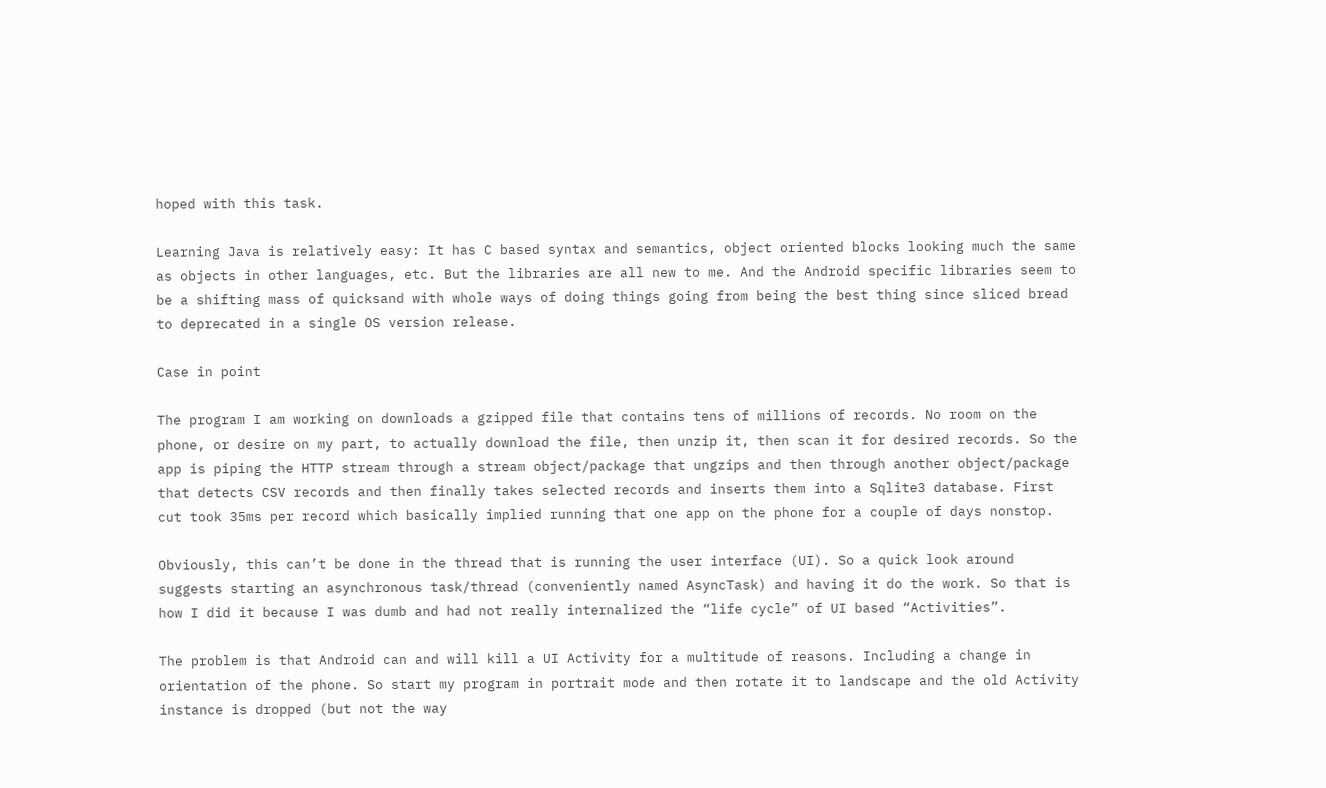hoped with this task.

Learning Java is relatively easy: It has C based syntax and semantics, object oriented blocks looking much the same as objects in other languages, etc. But the libraries are all new to me. And the Android specific libraries seem to be a shifting mass of quicksand with whole ways of doing things going from being the best thing since sliced bread to deprecated in a single OS version release.

Case in point

The program I am working on downloads a gzipped file that contains tens of millions of records. No room on the phone, or desire on my part, to actually download the file, then unzip it, then scan it for desired records. So the app is piping the HTTP stream through a stream object/package that ungzips and then through another object/package that detects CSV records and then finally takes selected records and inserts them into a Sqlite3 database. First cut took 35ms per record which basically implied running that one app on the phone for a couple of days nonstop.

Obviously, this can’t be done in the thread that is running the user interface (UI). So a quick look around suggests starting an asynchronous task/thread (conveniently named AsyncTask) and having it do the work. So that is how I did it because I was dumb and had not really internalized the “life cycle” of UI based “Activities”.

The problem is that Android can and will kill a UI Activity for a multitude of reasons. Including a change in orientation of the phone. So start my program in portrait mode and then rotate it to landscape and the old Activity instance is dropped (but not the way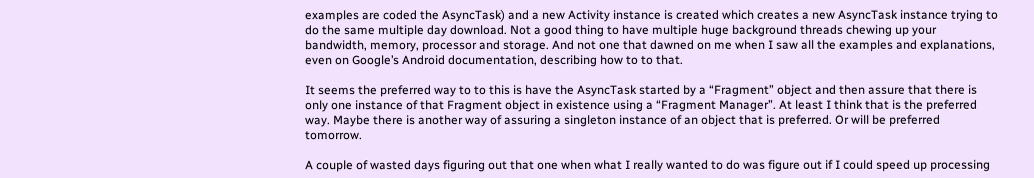examples are coded the AsyncTask) and a new Activity instance is created which creates a new AsyncTask instance trying to do the same multiple day download. Not a good thing to have multiple huge background threads chewing up your bandwidth, memory, processor and storage. And not one that dawned on me when I saw all the examples and explanations, even on Google’s Android documentation, describing how to to that.

It seems the preferred way to to this is have the AsyncTask started by a “Fragment” object and then assure that there is only one instance of that Fragment object in existence using a “Fragment Manager”. At least I think that is the preferred way. Maybe there is another way of assuring a singleton instance of an object that is preferred. Or will be preferred tomorrow.

A couple of wasted days figuring out that one when what I really wanted to do was figure out if I could speed up processing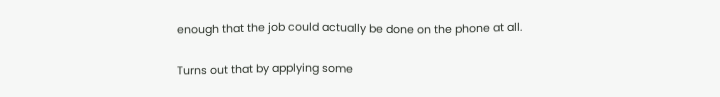enough that the job could actually be done on the phone at all.

Turns out that by applying some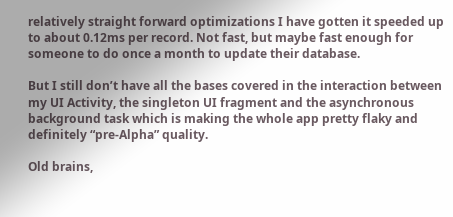relatively straight forward optimizations I have gotten it speeded up to about 0.12ms per record. Not fast, but maybe fast enough for someone to do once a month to update their database.

But I still don’t have all the bases covered in the interaction between my UI Activity, the singleton UI fragment and the asynchronous background task which is making the whole app pretty flaky and definitely “pre-Alpha” quality.

Old brains,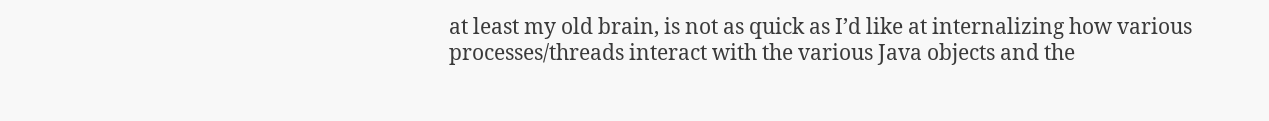at least my old brain, is not as quick as I’d like at internalizing how various processes/threads interact with the various Java objects and the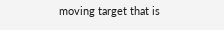moving target that is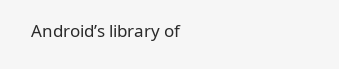Android’s library of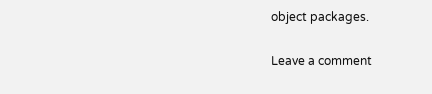object packages.

Leave a comment